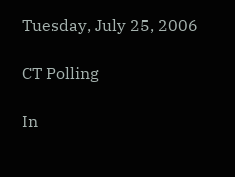Tuesday, July 25, 2006

CT Polling

In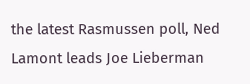the latest Rasmussen poll, Ned Lamont leads Joe Lieberman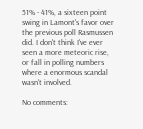51% - 41%, a sixteen point swing in Lamont's favor over the previous poll Rasmussen did. I don't think I've ever seen a more meteoric rise, or fall in polling numbers where a enormous scandal wasn't involved.

No comments: